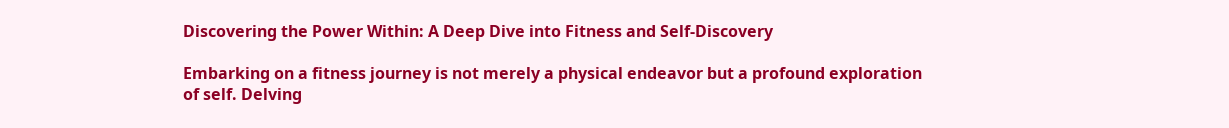Discovering the Power Within: A Deep Dive into Fitness and Self-Discovery

Embarking on a fitness journey is not merely a physical endeavor but a profound exploration of self. Delving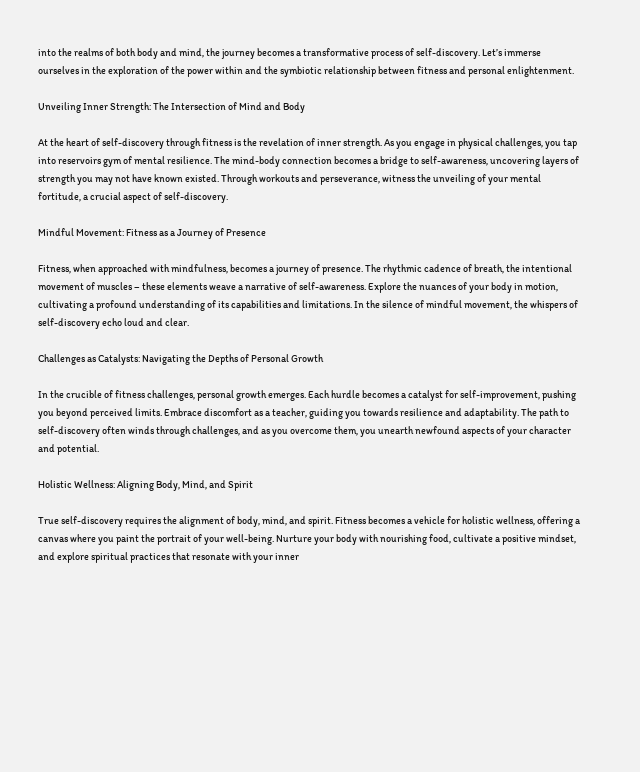into the realms of both body and mind, the journey becomes a transformative process of self-discovery. Let’s immerse ourselves in the exploration of the power within and the symbiotic relationship between fitness and personal enlightenment.

Unveiling Inner Strength: The Intersection of Mind and Body

At the heart of self-discovery through fitness is the revelation of inner strength. As you engage in physical challenges, you tap into reservoirs gym of mental resilience. The mind-body connection becomes a bridge to self-awareness, uncovering layers of strength you may not have known existed. Through workouts and perseverance, witness the unveiling of your mental fortitude, a crucial aspect of self-discovery.

Mindful Movement: Fitness as a Journey of Presence

Fitness, when approached with mindfulness, becomes a journey of presence. The rhythmic cadence of breath, the intentional movement of muscles – these elements weave a narrative of self-awareness. Explore the nuances of your body in motion, cultivating a profound understanding of its capabilities and limitations. In the silence of mindful movement, the whispers of self-discovery echo loud and clear.

Challenges as Catalysts: Navigating the Depths of Personal Growth

In the crucible of fitness challenges, personal growth emerges. Each hurdle becomes a catalyst for self-improvement, pushing you beyond perceived limits. Embrace discomfort as a teacher, guiding you towards resilience and adaptability. The path to self-discovery often winds through challenges, and as you overcome them, you unearth newfound aspects of your character and potential.

Holistic Wellness: Aligning Body, Mind, and Spirit

True self-discovery requires the alignment of body, mind, and spirit. Fitness becomes a vehicle for holistic wellness, offering a canvas where you paint the portrait of your well-being. Nurture your body with nourishing food, cultivate a positive mindset, and explore spiritual practices that resonate with your inner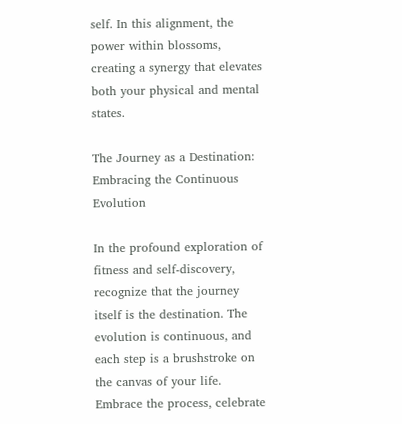self. In this alignment, the power within blossoms, creating a synergy that elevates both your physical and mental states.

The Journey as a Destination: Embracing the Continuous Evolution

In the profound exploration of fitness and self-discovery, recognize that the journey itself is the destination. The evolution is continuous, and each step is a brushstroke on the canvas of your life. Embrace the process, celebrate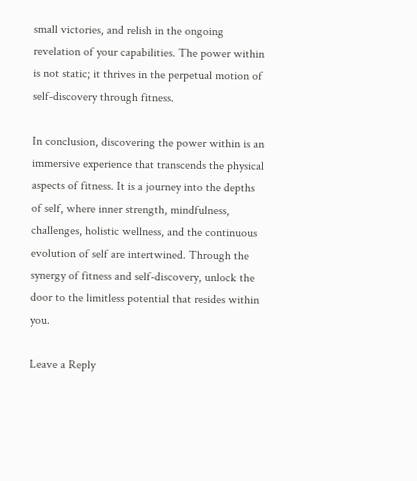small victories, and relish in the ongoing revelation of your capabilities. The power within is not static; it thrives in the perpetual motion of self-discovery through fitness.

In conclusion, discovering the power within is an immersive experience that transcends the physical aspects of fitness. It is a journey into the depths of self, where inner strength, mindfulness, challenges, holistic wellness, and the continuous evolution of self are intertwined. Through the synergy of fitness and self-discovery, unlock the door to the limitless potential that resides within you.

Leave a Reply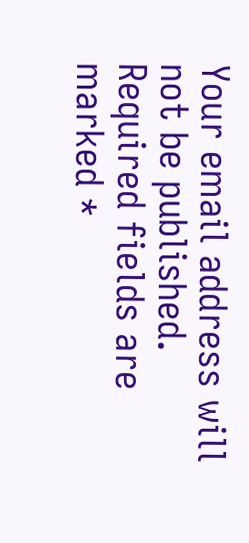Your email address will not be published. Required fields are marked *